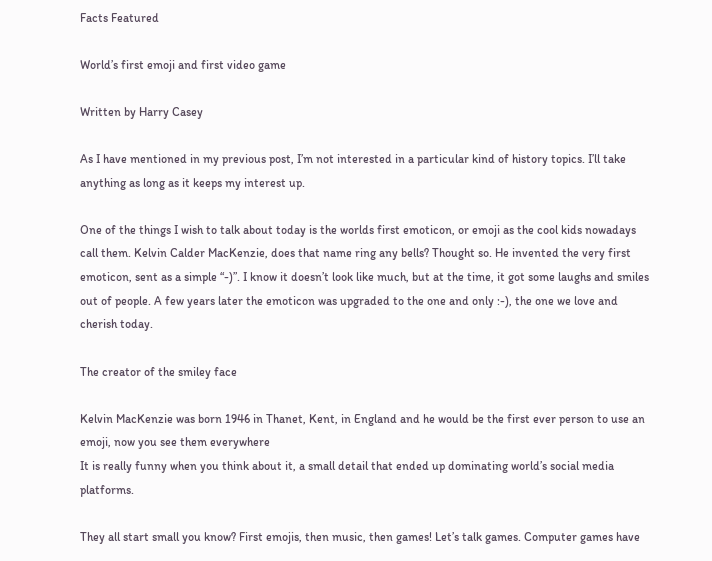Facts Featured

World’s first emoji and first video game

Written by Harry Casey

As I have mentioned in my previous post, I’m not interested in a particular kind of history topics. I’ll take anything as long as it keeps my interest up.

One of the things I wish to talk about today is the worlds first emoticon, or emoji as the cool kids nowadays call them. Kelvin Calder MacKenzie, does that name ring any bells? Thought so. He invented the very first emoticon, sent as a simple “-)”. I know it doesn’t look like much, but at the time, it got some laughs and smiles out of people. A few years later the emoticon was upgraded to the one and only :-), the one we love and cherish today.

The creator of the smiley face

Kelvin MacKenzie was born 1946 in Thanet, Kent, in England and he would be the first ever person to use an emoji, now you see them everywhere
It is really funny when you think about it, a small detail that ended up dominating world’s social media platforms.

They all start small you know? First emojis, then music, then games! Let’s talk games. Computer games have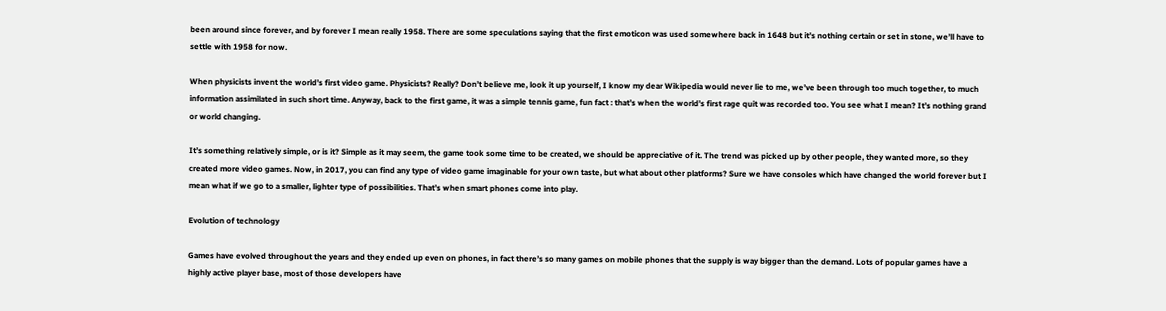been around since forever, and by forever I mean really 1958. There are some speculations saying that the first emoticon was used somewhere back in 1648 but it’s nothing certain or set in stone, we’ll have to settle with 1958 for now.

When physicists invent the world’s first video game. Physicists? Really? Don’t believe me, look it up yourself, I know my dear Wikipedia would never lie to me, we’ve been through too much together, to much information assimilated in such short time. Anyway, back to the first game, it was a simple tennis game, fun fact : that’s when the world’s first rage quit was recorded too. You see what I mean? It’s nothing grand or world changing.

It’s something relatively simple, or is it? Simple as it may seem, the game took some time to be created, we should be appreciative of it. The trend was picked up by other people, they wanted more, so they created more video games. Now, in 2017, you can find any type of video game imaginable for your own taste, but what about other platforms? Sure we have consoles which have changed the world forever but I mean what if we go to a smaller, lighter type of possibilities. That’s when smart phones come into play.

Evolution of technology

Games have evolved throughout the years and they ended up even on phones, in fact there’s so many games on mobile phones that the supply is way bigger than the demand. Lots of popular games have a highly active player base, most of those developers have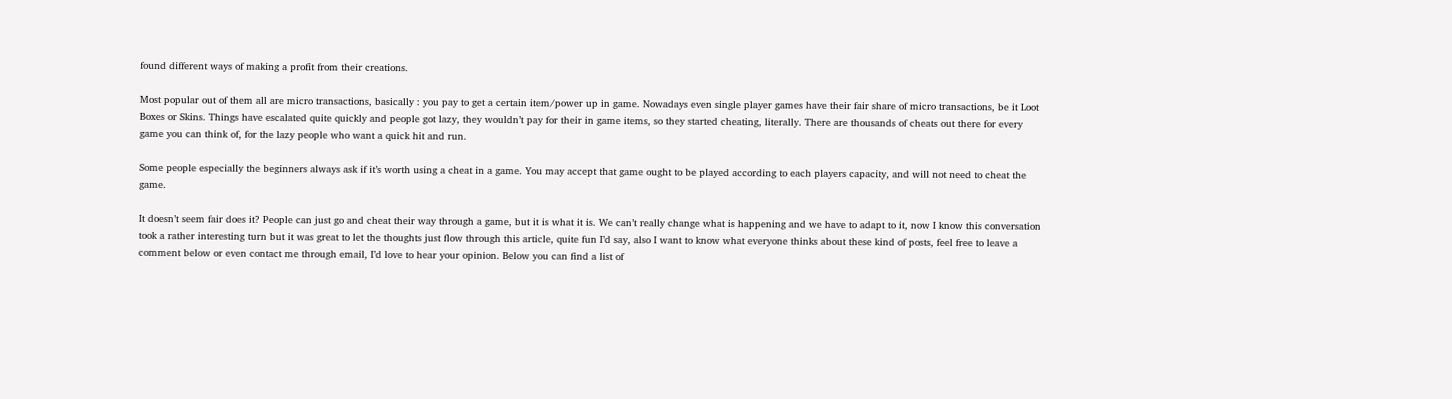found different ways of making a profit from their creations.

Most popular out of them all are micro transactions, basically : you pay to get a certain item/power up in game. Nowadays even single player games have their fair share of micro transactions, be it Loot Boxes or Skins. Things have escalated quite quickly and people got lazy, they wouldn’t pay for their in game items, so they started cheating, literally. There are thousands of cheats out there for every game you can think of, for the lazy people who want a quick hit and run.

Some people especially the beginners always ask if it’s worth using a cheat in a game. You may accept that game ought to be played according to each players capacity, and will not need to cheat the game.

It doesn’t seem fair does it? People can just go and cheat their way through a game, but it is what it is. We can’t really change what is happening and we have to adapt to it, now I know this conversation took a rather interesting turn but it was great to let the thoughts just flow through this article, quite fun I’d say, also I want to know what everyone thinks about these kind of posts, feel free to leave a comment below or even contact me through email, I’d love to hear your opinion. Below you can find a list of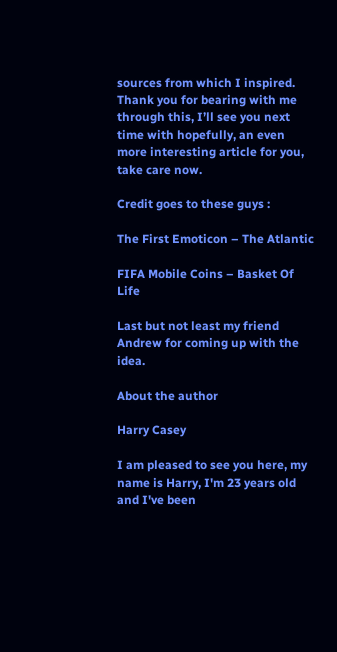sources from which I inspired. Thank you for bearing with me through this, I’ll see you next time with hopefully, an even more interesting article for you, take care now.

Credit goes to these guys :

The First Emoticon – The Atlantic

FIFA Mobile Coins – Basket Of Life

Last but not least my friend Andrew for coming up with the idea.

About the author

Harry Casey

I am pleased to see you here, my name is Harry, I'm 23 years old and I've been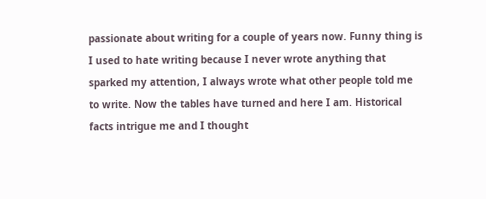passionate about writing for a couple of years now. Funny thing is I used to hate writing because I never wrote anything that sparked my attention, I always wrote what other people told me to write. Now the tables have turned and here I am. Historical facts intrigue me and I thought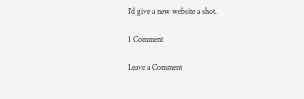I'd give a new website a shot.

1 Comment

Leave a Comment